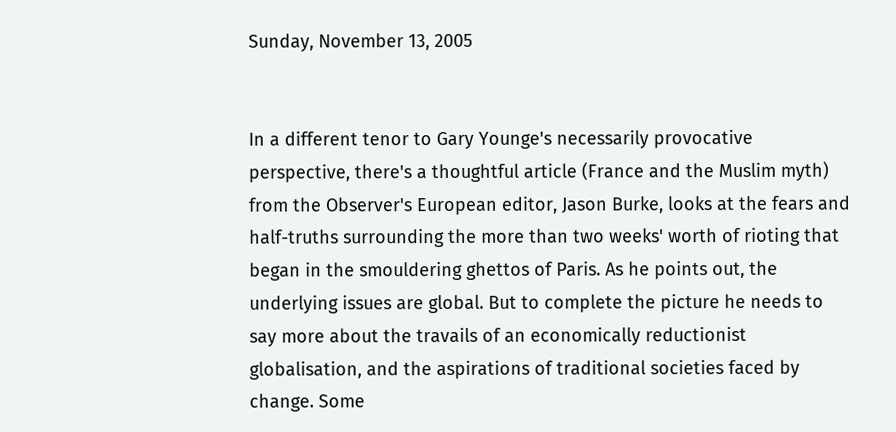Sunday, November 13, 2005


In a different tenor to Gary Younge's necessarily provocative perspective, there's a thoughtful article (France and the Muslim myth) from the Observer's European editor, Jason Burke, looks at the fears and half-truths surrounding the more than two weeks' worth of rioting that began in the smouldering ghettos of Paris. As he points out, the underlying issues are global. But to complete the picture he needs to say more about the travails of an economically reductionist globalisation, and the aspirations of traditional societies faced by change. Some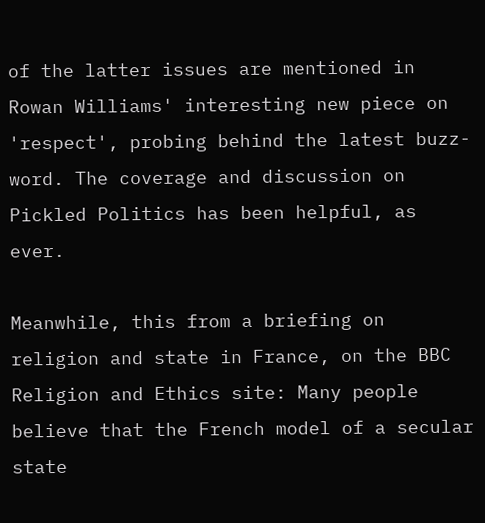of the latter issues are mentioned in Rowan Williams' interesting new piece on 'respect', probing behind the latest buzz-word. The coverage and discussion on Pickled Politics has been helpful, as ever.

Meanwhile, this from a briefing on religion and state in France, on the BBC Religion and Ethics site: Many people believe that the French model of a secular state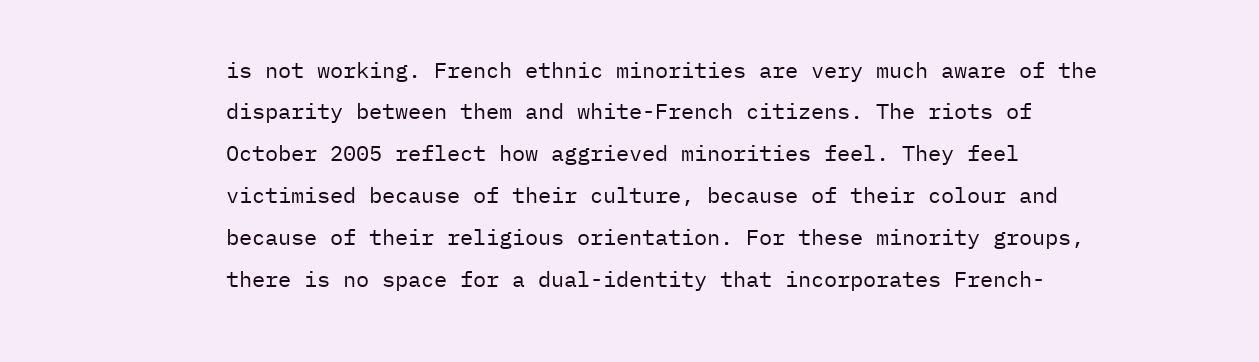is not working. French ethnic minorities are very much aware of the disparity between them and white-French citizens. The riots of October 2005 reflect how aggrieved minorities feel. They feel victimised because of their culture, because of their colour and because of their religious orientation. For these minority groups, there is no space for a dual-identity that incorporates French-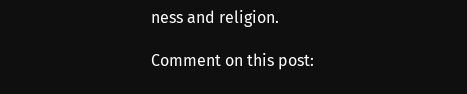ness and religion.

Comment on this post: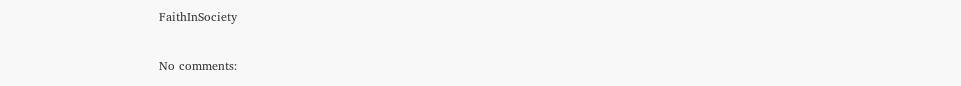FaithInSociety

No comments: